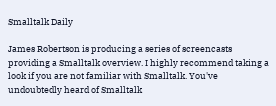Smalltalk Daily

James Robertson is producing a series of screencasts providing a Smalltalk overview. I highly recommend taking a look if you are not familiar with Smalltalk. You've undoubtedly heard of Smalltalk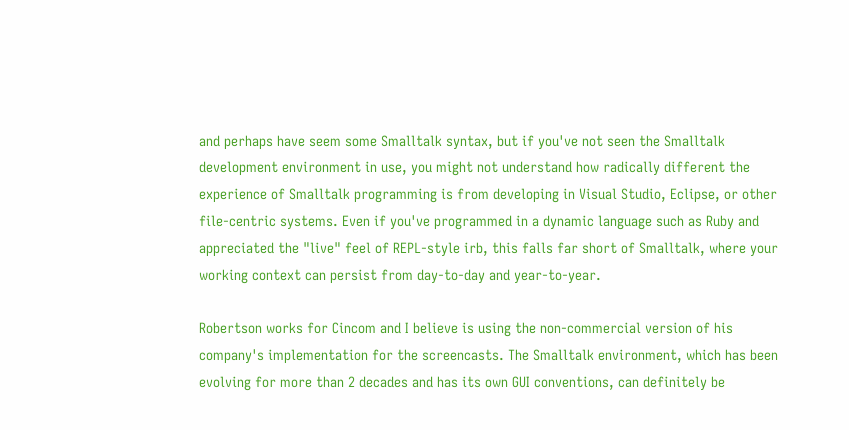and perhaps have seem some Smalltalk syntax, but if you've not seen the Smalltalk development environment in use, you might not understand how radically different the experience of Smalltalk programming is from developing in Visual Studio, Eclipse, or other file-centric systems. Even if you've programmed in a dynamic language such as Ruby and appreciated the "live" feel of REPL-style irb, this falls far short of Smalltalk, where your working context can persist from day-to-day and year-to-year.

Robertson works for Cincom and I believe is using the non-commercial version of his company's implementation for the screencasts. The Smalltalk environment, which has been evolving for more than 2 decades and has its own GUI conventions, can definitely be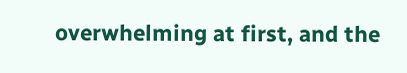overwhelming at first, and the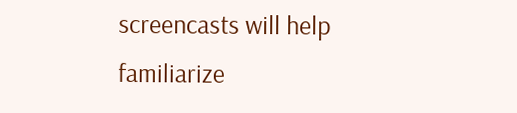screencasts will help familiarize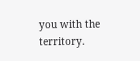you with the territory.